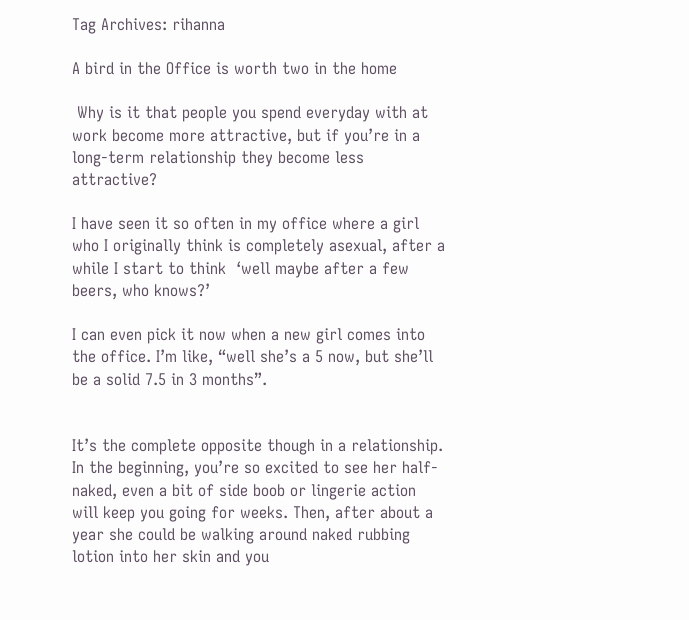Tag Archives: rihanna

A bird in the Office is worth two in the home

 Why is it that people you spend everyday with at work become more attractive, but if you’re in a long-term relationship they become less attractive?

I have seen it so often in my office where a girl who I originally think is completely asexual, after a while I start to think  ‘well maybe after a few beers, who knows?’

I can even pick it now when a new girl comes into the office. I’m like, “well she’s a 5 now, but she’ll be a solid 7.5 in 3 months”.


It’s the complete opposite though in a relationship. In the beginning, you’re so excited to see her half-naked, even a bit of side boob or lingerie action will keep you going for weeks. Then, after about a year she could be walking around naked rubbing lotion into her skin and you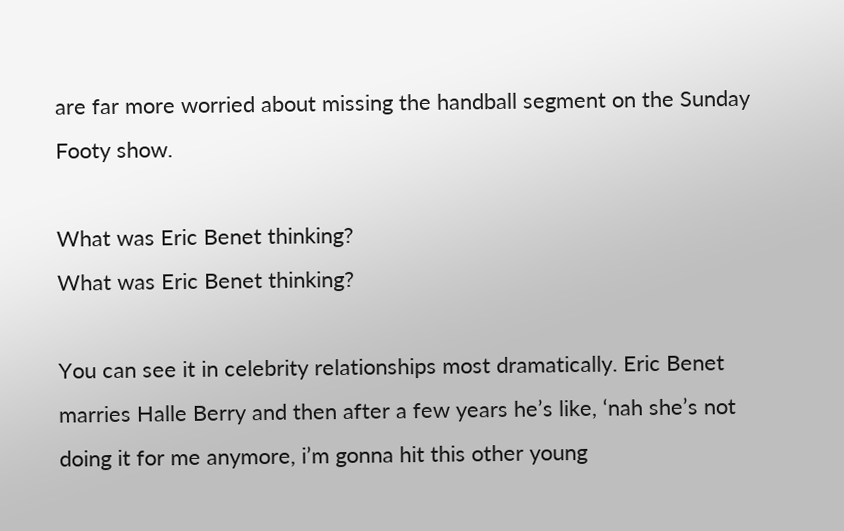are far more worried about missing the handball segment on the Sunday Footy show.

What was Eric Benet thinking?
What was Eric Benet thinking?

You can see it in celebrity relationships most dramatically. Eric Benet marries Halle Berry and then after a few years he’s like, ‘nah she’s not doing it for me anymore, i’m gonna hit this other young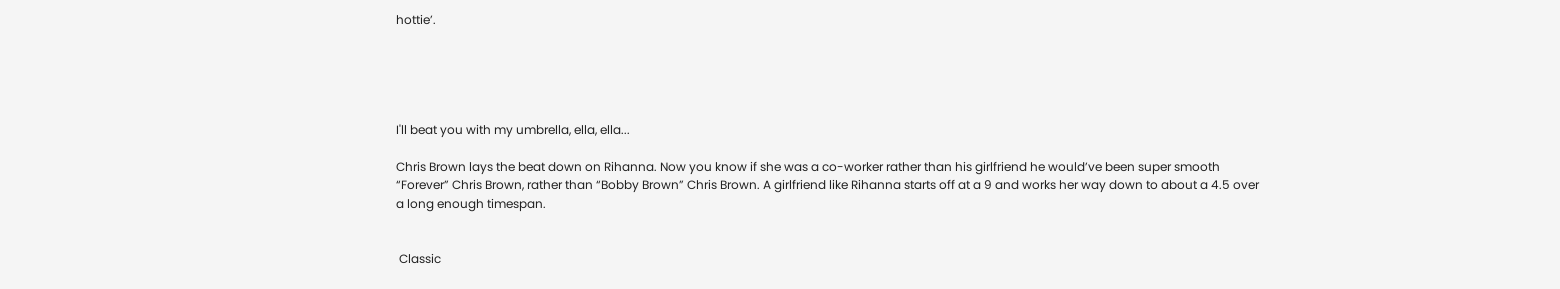hottie’.





I'll beat you with my umbrella, ella, ella...

Chris Brown lays the beat down on Rihanna. Now you know if she was a co-worker rather than his girlfriend he would’ve been super smooth “Forever” Chris Brown, rather than “Bobby Brown” Chris Brown. A girlfriend like Rihanna starts off at a 9 and works her way down to about a 4.5 over a long enough timespan.


 Classic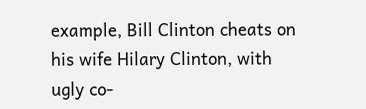example, Bill Clinton cheats on his wife Hilary Clinton, with ugly co-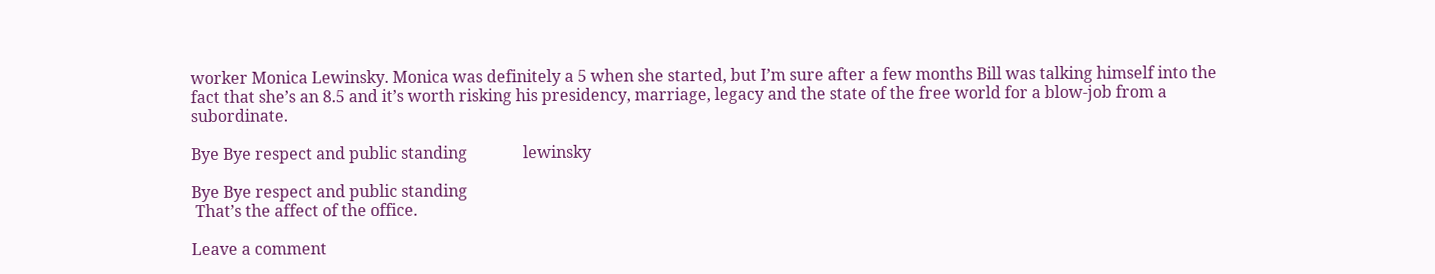worker Monica Lewinsky. Monica was definitely a 5 when she started, but I’m sure after a few months Bill was talking himself into the fact that she’s an 8.5 and it’s worth risking his presidency, marriage, legacy and the state of the free world for a blow-job from a subordinate.

Bye Bye respect and public standing              lewinsky

Bye Bye respect and public standing
 That’s the affect of the office.

Leave a comment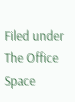Filed under The Office Space